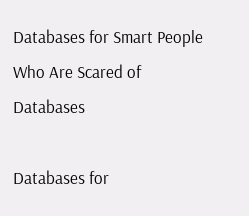Databases for Smart People Who Are Scared of Databases

Databases for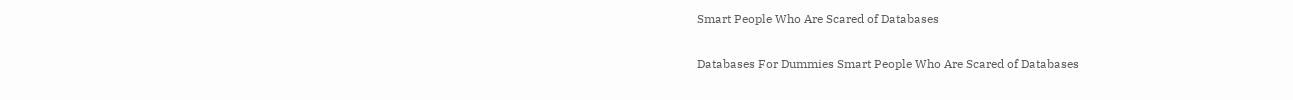Smart People Who Are Scared of Databases

Databases For Dummies Smart People Who Are Scared of Databases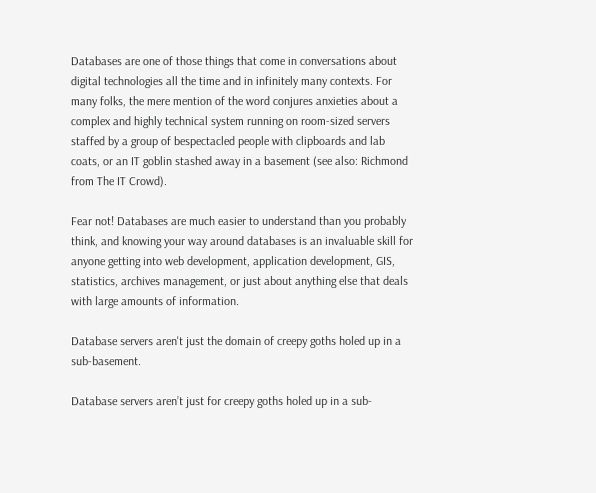Databases are one of those things that come in conversations about digital technologies all the time and in infinitely many contexts. For many folks, the mere mention of the word conjures anxieties about a complex and highly technical system running on room-sized servers staffed by a group of bespectacled people with clipboards and lab coats, or an IT goblin stashed away in a basement (see also: Richmond from The IT Crowd).

Fear not! Databases are much easier to understand than you probably think, and knowing your way around databases is an invaluable skill for anyone getting into web development, application development, GIS, statistics, archives management, or just about anything else that deals with large amounts of information.

Database servers aren't just the domain of creepy goths holed up in a sub-basement.

Database servers aren’t just for creepy goths holed up in a sub-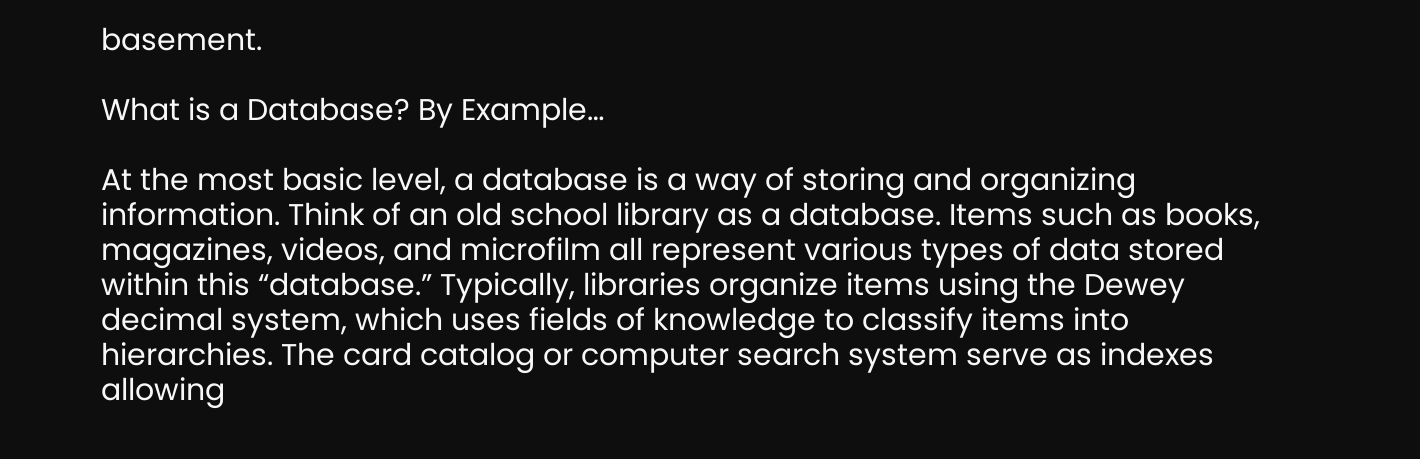basement.

What is a Database? By Example…

At the most basic level, a database is a way of storing and organizing information. Think of an old school library as a database. Items such as books, magazines, videos, and microfilm all represent various types of data stored within this “database.” Typically, libraries organize items using the Dewey decimal system, which uses fields of knowledge to classify items into hierarchies. The card catalog or computer search system serve as indexes allowing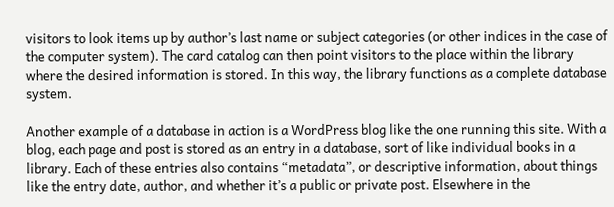visitors to look items up by author’s last name or subject categories (or other indices in the case of the computer system). The card catalog can then point visitors to the place within the library where the desired information is stored. In this way, the library functions as a complete database system.

Another example of a database in action is a WordPress blog like the one running this site. With a blog, each page and post is stored as an entry in a database, sort of like individual books in a library. Each of these entries also contains “metadata”, or descriptive information, about things like the entry date, author, and whether it’s a public or private post. Elsewhere in the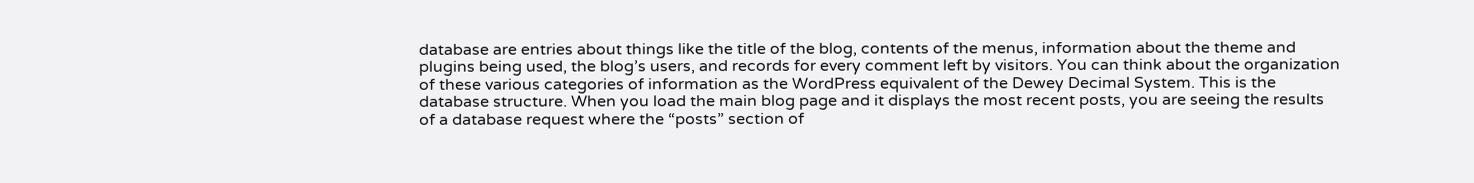database are entries about things like the title of the blog, contents of the menus, information about the theme and plugins being used, the blog’s users, and records for every comment left by visitors. You can think about the organization of these various categories of information as the WordPress equivalent of the Dewey Decimal System. This is the database structure. When you load the main blog page and it displays the most recent posts, you are seeing the results of a database request where the “posts” section of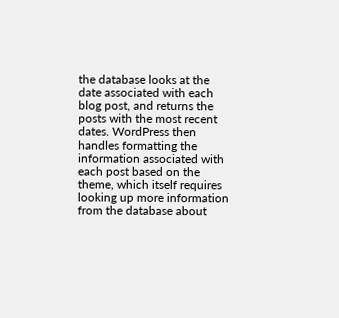the database looks at the date associated with each blog post, and returns the posts with the most recent dates. WordPress then handles formatting the information associated with each post based on the theme, which itself requires looking up more information from the database about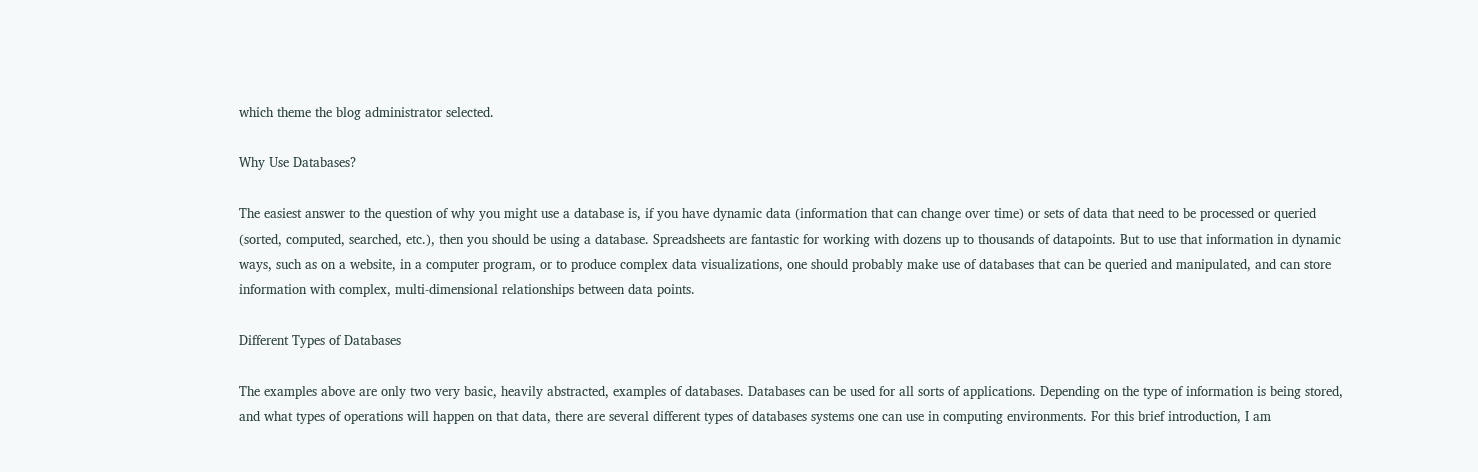which theme the blog administrator selected.

Why Use Databases?

The easiest answer to the question of why you might use a database is, if you have dynamic data (information that can change over time) or sets of data that need to be processed or queried (sorted, computed, searched, etc.), then you should be using a database. Spreadsheets are fantastic for working with dozens up to thousands of datapoints. But to use that information in dynamic ways, such as on a website, in a computer program, or to produce complex data visualizations, one should probably make use of databases that can be queried and manipulated, and can store information with complex, multi-dimensional relationships between data points.

Different Types of Databases

The examples above are only two very basic, heavily abstracted, examples of databases. Databases can be used for all sorts of applications. Depending on the type of information is being stored, and what types of operations will happen on that data, there are several different types of databases systems one can use in computing environments. For this brief introduction, I am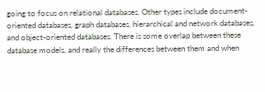going to focus on relational databases. Other types include document-oriented databases, graph databases, hierarchical and network databases, and object-oriented databases. There is some overlap between these database models, and really the differences between them and when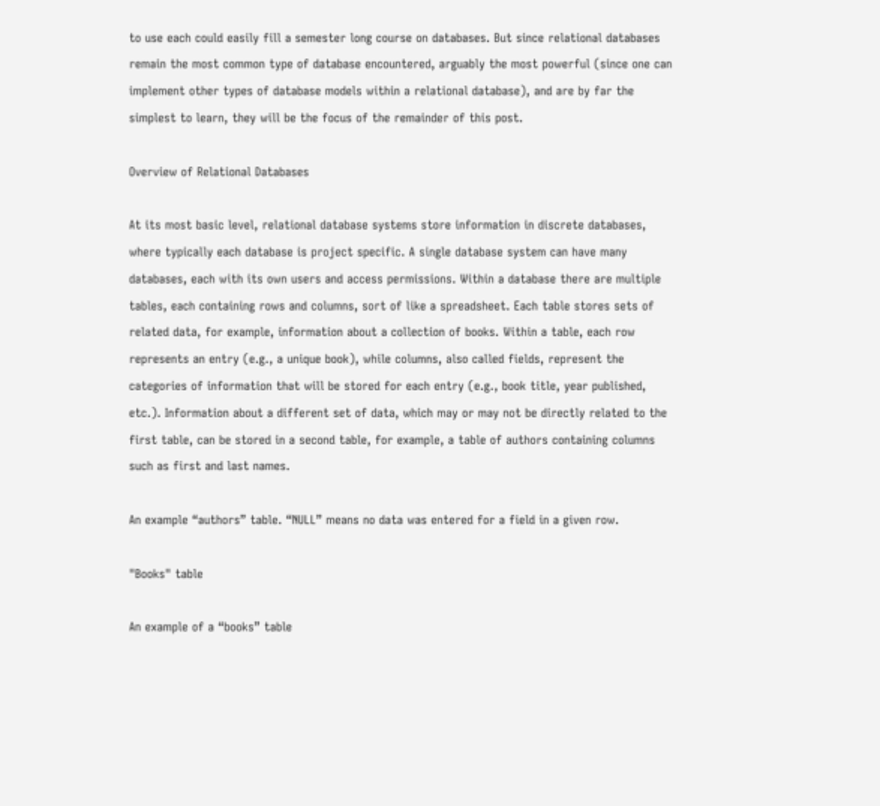to use each could easily fill a semester long course on databases. But since relational databases remain the most common type of database encountered, arguably the most powerful (since one can implement other types of database models within a relational database), and are by far the simplest to learn, they will be the focus of the remainder of this post.

Overview of Relational Databases

At its most basic level, relational database systems store information in discrete databases, where typically each database is project specific. A single database system can have many databases, each with its own users and access permissions. Within a database there are multiple tables, each containing rows and columns, sort of like a spreadsheet. Each table stores sets of related data, for example, information about a collection of books. Within a table, each row represents an entry (e.g., a unique book), while columns, also called fields, represent the categories of information that will be stored for each entry (e.g., book title, year published, etc.). Information about a different set of data, which may or may not be directly related to the first table, can be stored in a second table, for example, a table of authors containing columns such as first and last names.

An example “authors” table. “NULL” means no data was entered for a field in a given row.

"Books" table

An example of a “books” table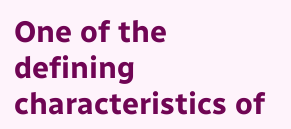One of the defining characteristics of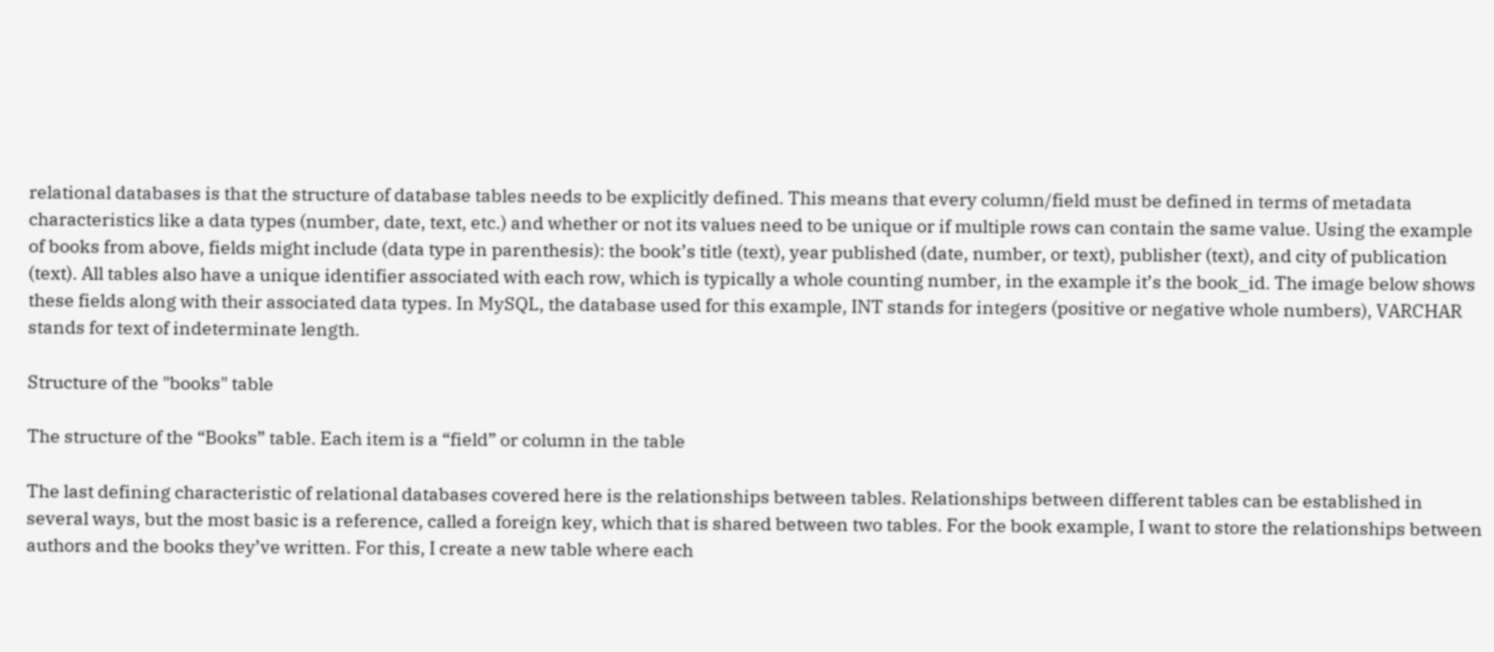relational databases is that the structure of database tables needs to be explicitly defined. This means that every column/field must be defined in terms of metadata characteristics like a data types (number, date, text, etc.) and whether or not its values need to be unique or if multiple rows can contain the same value. Using the example of books from above, fields might include (data type in parenthesis): the book’s title (text), year published (date, number, or text), publisher (text), and city of publication (text). All tables also have a unique identifier associated with each row, which is typically a whole counting number, in the example it’s the book_id. The image below shows these fields along with their associated data types. In MySQL, the database used for this example, INT stands for integers (positive or negative whole numbers), VARCHAR stands for text of indeterminate length.

Structure of the "books" table

The structure of the “Books” table. Each item is a “field” or column in the table

The last defining characteristic of relational databases covered here is the relationships between tables. Relationships between different tables can be established in several ways, but the most basic is a reference, called a foreign key, which that is shared between two tables. For the book example, I want to store the relationships between authors and the books they’ve written. For this, I create a new table where each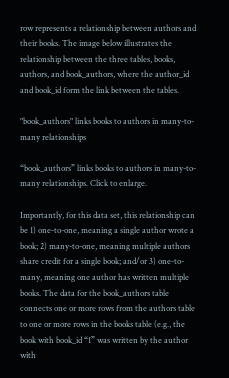row represents a relationship between authors and their books. The image below illustrates the relationship between the three tables, books, authors, and book_authors, where the author_id and book_id form the link between the tables.

"book_authors" links books to authors in many-to-many relationships

“book_authors” links books to authors in many-to-many relationships. Click to enlarge.

Importantly, for this data set, this relationship can be 1) one-to-one, meaning a single author wrote a book; 2) many-to-one, meaning multiple authors share credit for a single book; and/or 3) one-to-many, meaning one author has written multiple books. The data for the book_authors table connects one or more rows from the authors table to one or more rows in the books table (e.g., the book with book_id “1” was written by the author with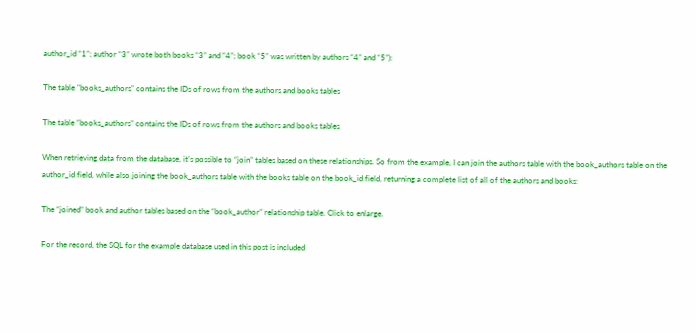author_id “1”; author “3” wrote both books “3” and “4”; book “5” was written by authors “4” and “5”):

The table "books_authors" contains the IDs of rows from the authors and books tables

The table “books_authors” contains the IDs of rows from the authors and books tables

When retrieving data from the database, it’s possible to “join” tables based on these relationships. So from the example, I can join the authors table with the book_authors table on the author_id field, while also joining the book_authors table with the books table on the book_id field, returning a complete list of all of the authors and books:

The “joined” book and author tables based on the “book_author” relationship table. Click to enlarge.

For the record, the SQL for the example database used in this post is included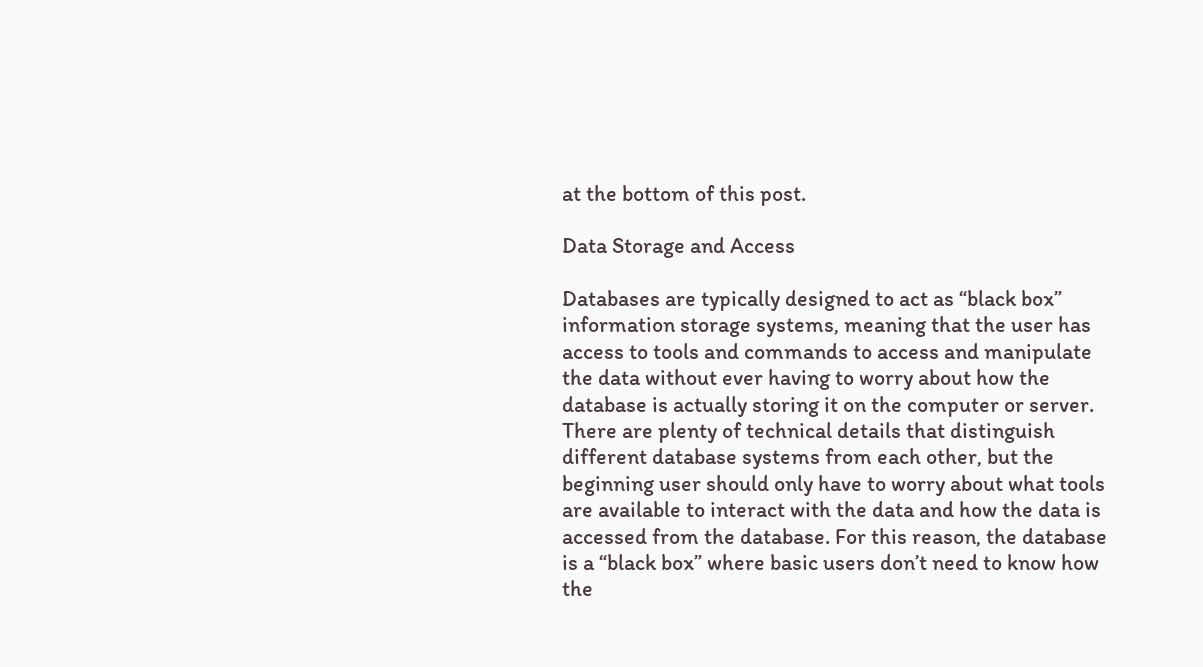at the bottom of this post.

Data Storage and Access

Databases are typically designed to act as “black box” information storage systems, meaning that the user has access to tools and commands to access and manipulate the data without ever having to worry about how the database is actually storing it on the computer or server. There are plenty of technical details that distinguish different database systems from each other, but the beginning user should only have to worry about what tools are available to interact with the data and how the data is accessed from the database. For this reason, the database is a “black box” where basic users don’t need to know how the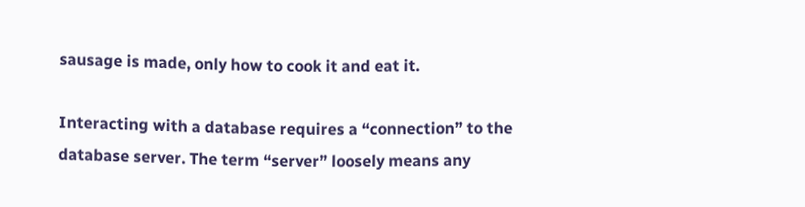sausage is made, only how to cook it and eat it.

Interacting with a database requires a “connection” to the database server. The term “server” loosely means any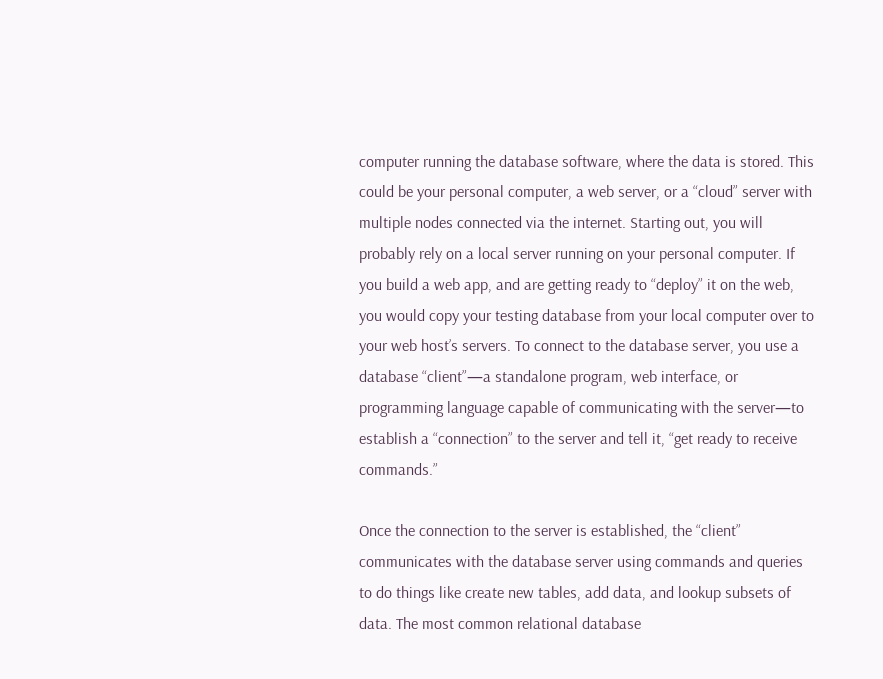computer running the database software, where the data is stored. This could be your personal computer, a web server, or a “cloud” server with multiple nodes connected via the internet. Starting out, you will probably rely on a local server running on your personal computer. If you build a web app, and are getting ready to “deploy” it on the web, you would copy your testing database from your local computer over to your web host’s servers. To connect to the database server, you use a database “client”—a standalone program, web interface, or programming language capable of communicating with the server—to establish a “connection” to the server and tell it, “get ready to receive commands.”

Once the connection to the server is established, the “client” communicates with the database server using commands and queries to do things like create new tables, add data, and lookup subsets of data. The most common relational database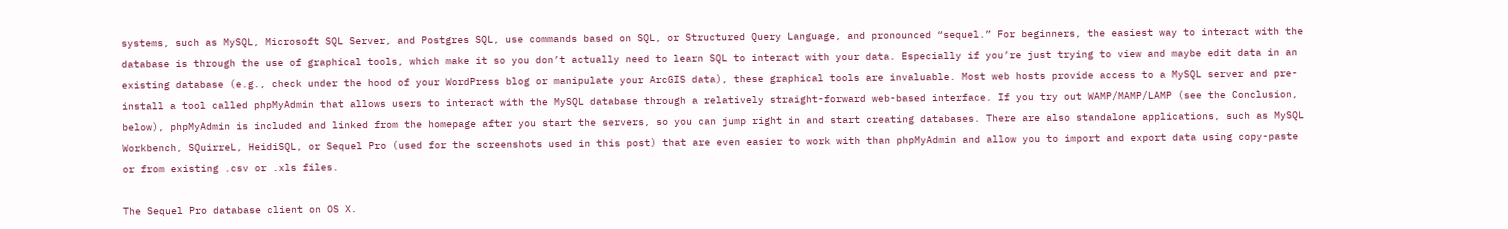systems, such as MySQL, Microsoft SQL Server, and Postgres SQL, use commands based on SQL, or Structured Query Language, and pronounced “sequel.” For beginners, the easiest way to interact with the database is through the use of graphical tools, which make it so you don’t actually need to learn SQL to interact with your data. Especially if you’re just trying to view and maybe edit data in an existing database (e.g., check under the hood of your WordPress blog or manipulate your ArcGIS data), these graphical tools are invaluable. Most web hosts provide access to a MySQL server and pre-install a tool called phpMyAdmin that allows users to interact with the MySQL database through a relatively straight-forward web-based interface. If you try out WAMP/MAMP/LAMP (see the Conclusion, below), phpMyAdmin is included and linked from the homepage after you start the servers, so you can jump right in and start creating databases. There are also standalone applications, such as MySQL Workbench, SQuirreL, HeidiSQL, or Sequel Pro (used for the screenshots used in this post) that are even easier to work with than phpMyAdmin and allow you to import and export data using copy-paste or from existing .csv or .xls files.

The Sequel Pro database client on OS X.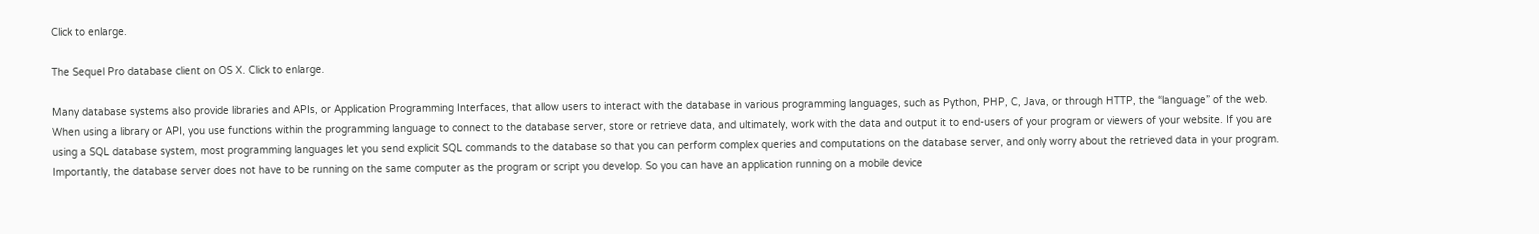Click to enlarge.

The Sequel Pro database client on OS X. Click to enlarge.

Many database systems also provide libraries and APIs, or Application Programming Interfaces, that allow users to interact with the database in various programming languages, such as Python, PHP, C, Java, or through HTTP, the “language” of the web. When using a library or API, you use functions within the programming language to connect to the database server, store or retrieve data, and ultimately, work with the data and output it to end-users of your program or viewers of your website. If you are using a SQL database system, most programming languages let you send explicit SQL commands to the database so that you can perform complex queries and computations on the database server, and only worry about the retrieved data in your program. Importantly, the database server does not have to be running on the same computer as the program or script you develop. So you can have an application running on a mobile device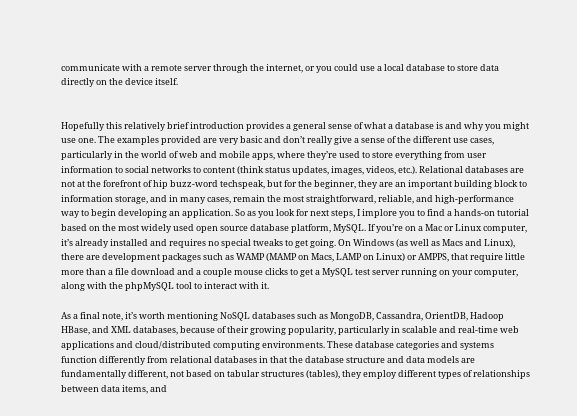communicate with a remote server through the internet, or you could use a local database to store data directly on the device itself.


Hopefully this relatively brief introduction provides a general sense of what a database is and why you might use one. The examples provided are very basic and don’t really give a sense of the different use cases, particularly in the world of web and mobile apps, where they’re used to store everything from user information to social networks to content (think status updates, images, videos, etc.). Relational databases are not at the forefront of hip buzz-word techspeak, but for the beginner, they are an important building block to information storage, and in many cases, remain the most straightforward, reliable, and high-performance way to begin developing an application. So as you look for next steps, I implore you to find a hands-on tutorial based on the most widely used open source database platform, MySQL. If you’re on a Mac or Linux computer, it’s already installed and requires no special tweaks to get going. On Windows (as well as Macs and Linux), there are development packages such as WAMP (MAMP on Macs, LAMP on Linux) or AMPPS, that require little more than a file download and a couple mouse clicks to get a MySQL test server running on your computer, along with the phpMySQL tool to interact with it.

As a final note, it’s worth mentioning NoSQL databases such as MongoDB, Cassandra, OrientDB, Hadoop HBase, and XML databases, because of their growing popularity, particularly in scalable and real-time web applications and cloud/distributed computing environments. These database categories and systems function differently from relational databases in that the database structure and data models are fundamentally different, not based on tabular structures (tables), they employ different types of relationships between data items, and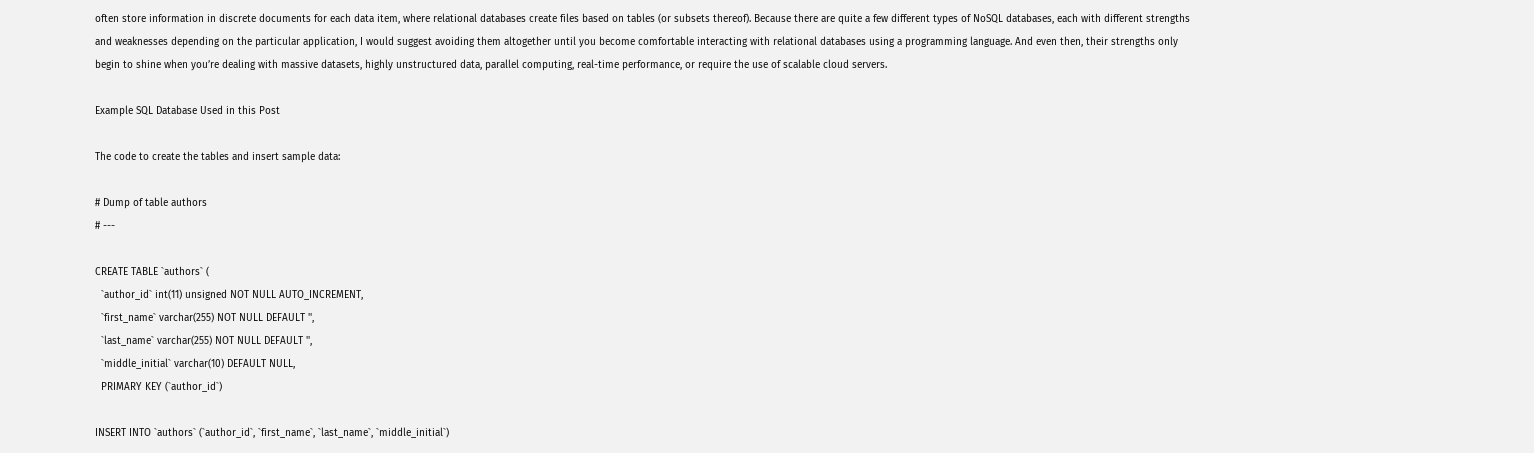often store information in discrete documents for each data item, where relational databases create files based on tables (or subsets thereof). Because there are quite a few different types of NoSQL databases, each with different strengths and weaknesses depending on the particular application, I would suggest avoiding them altogether until you become comfortable interacting with relational databases using a programming language. And even then, their strengths only begin to shine when you’re dealing with massive datasets, highly unstructured data, parallel computing, real-time performance, or require the use of scalable cloud servers.

Example SQL Database Used in this Post

The code to create the tables and insert sample data:

# Dump of table authors
# ---

CREATE TABLE `authors` (
  `author_id` int(11) unsigned NOT NULL AUTO_INCREMENT,
  `first_name` varchar(255) NOT NULL DEFAULT '',
  `last_name` varchar(255) NOT NULL DEFAULT '',
  `middle_initial` varchar(10) DEFAULT NULL,
  PRIMARY KEY (`author_id`)

INSERT INTO `authors` (`author_id`, `first_name`, `last_name`, `middle_initial`)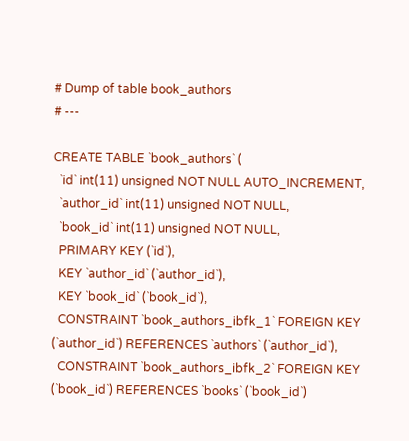# Dump of table book_authors
# ---

CREATE TABLE `book_authors` (
  `id` int(11) unsigned NOT NULL AUTO_INCREMENT,
  `author_id` int(11) unsigned NOT NULL,
  `book_id` int(11) unsigned NOT NULL,
  PRIMARY KEY (`id`),
  KEY `author_id` (`author_id`),
  KEY `book_id` (`book_id`),
  CONSTRAINT `book_authors_ibfk_1` FOREIGN KEY (`author_id`) REFERENCES `authors` (`author_id`),
  CONSTRAINT `book_authors_ibfk_2` FOREIGN KEY (`book_id`) REFERENCES `books` (`book_id`)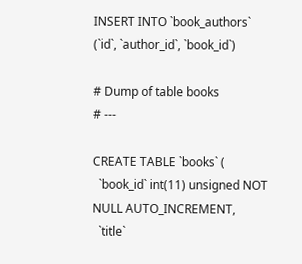INSERT INTO `book_authors` (`id`, `author_id`, `book_id`)

# Dump of table books
# ---

CREATE TABLE `books` (
  `book_id` int(11) unsigned NOT NULL AUTO_INCREMENT,
  `title`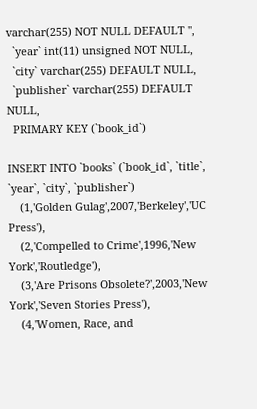varchar(255) NOT NULL DEFAULT '',
  `year` int(11) unsigned NOT NULL,
  `city` varchar(255) DEFAULT NULL,
  `publisher` varchar(255) DEFAULT NULL,
  PRIMARY KEY (`book_id`)

INSERT INTO `books` (`book_id`, `title`, `year`, `city`, `publisher`)
    (1,'Golden Gulag',2007,'Berkeley','UC Press'),
    (2,'Compelled to Crime',1996,'New York','Routledge'),
    (3,'Are Prisons Obsolete?',2003,'New York','Seven Stories Press'),
    (4,'Women, Race, and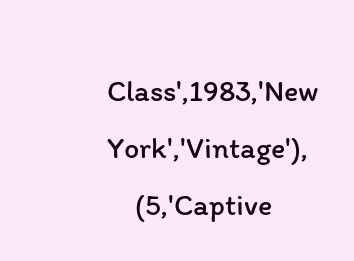Class',1983,'New York','Vintage'),
    (5,'Captive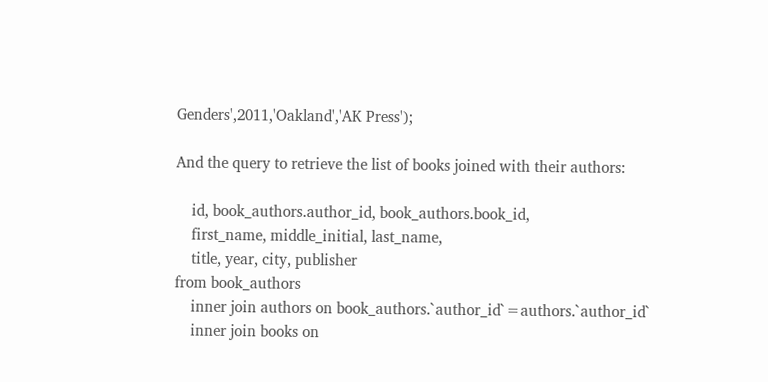Genders',2011,'Oakland','AK Press');

And the query to retrieve the list of books joined with their authors:

    id, book_authors.author_id, book_authors.book_id,
    first_name, middle_initial, last_name,
    title, year, city, publisher
from book_authors
    inner join authors on book_authors.`author_id`=authors.`author_id`
    inner join books on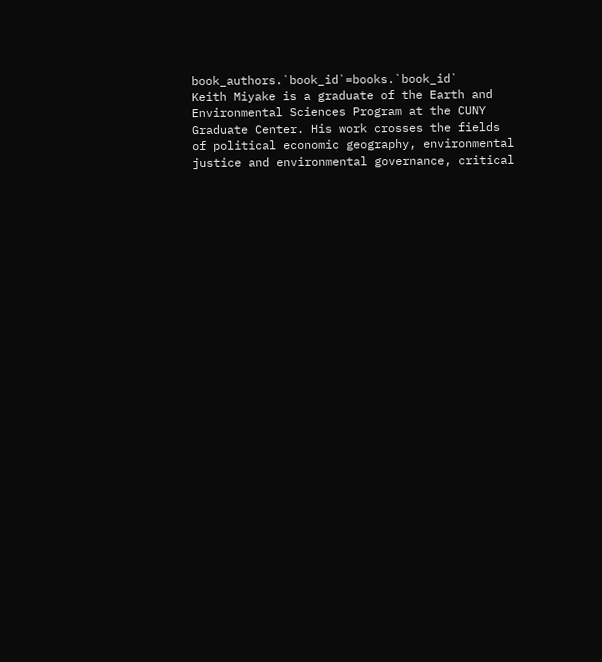book_authors.`book_id`=books.`book_id`
Keith Miyake is a graduate of the Earth and Environmental Sciences Program at the CUNY Graduate Center. His work crosses the fields of political economic geography, environmental justice and environmental governance, critical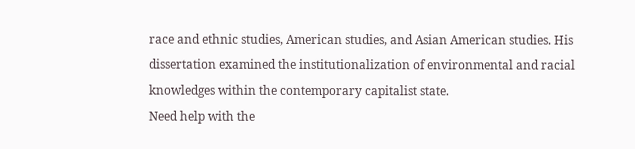race and ethnic studies, American studies, and Asian American studies. His dissertation examined the institutionalization of environmental and racial knowledges within the contemporary capitalist state.
Need help with the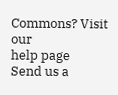Commons? Visit our
help page
Send us a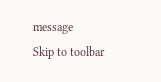message
Skip to toolbar